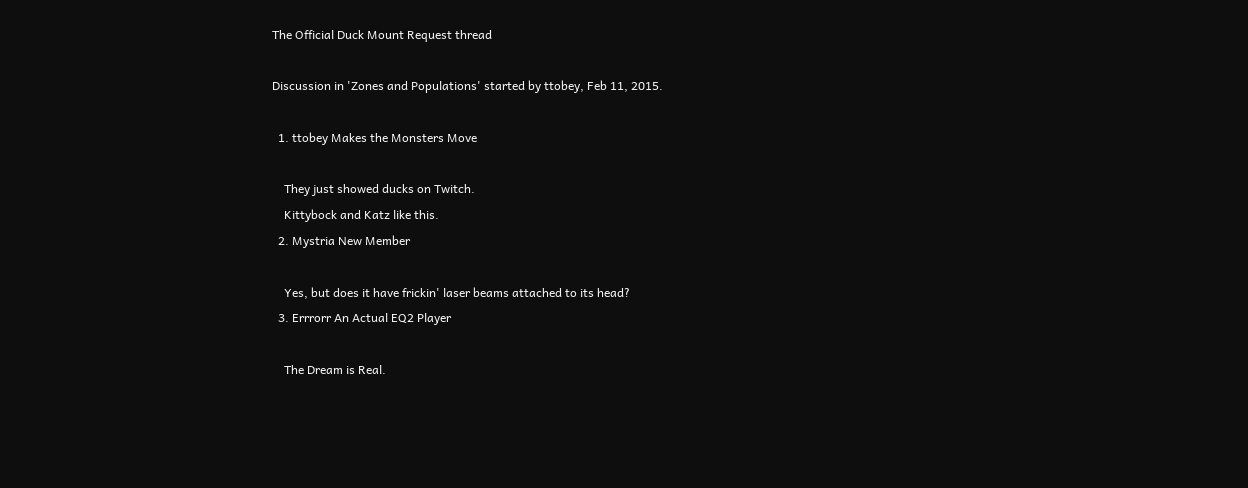The Official Duck Mount Request thread

Discussion in 'Zones and Populations' started by ttobey, Feb 11, 2015.

  1. ttobey Makes the Monsters Move

    They just showed ducks on Twitch.
    Kittybock and Katz like this.
  2. Mystria New Member

    Yes, but does it have frickin' laser beams attached to its head?
  3. Errrorr An Actual EQ2 Player

    The Dream is Real.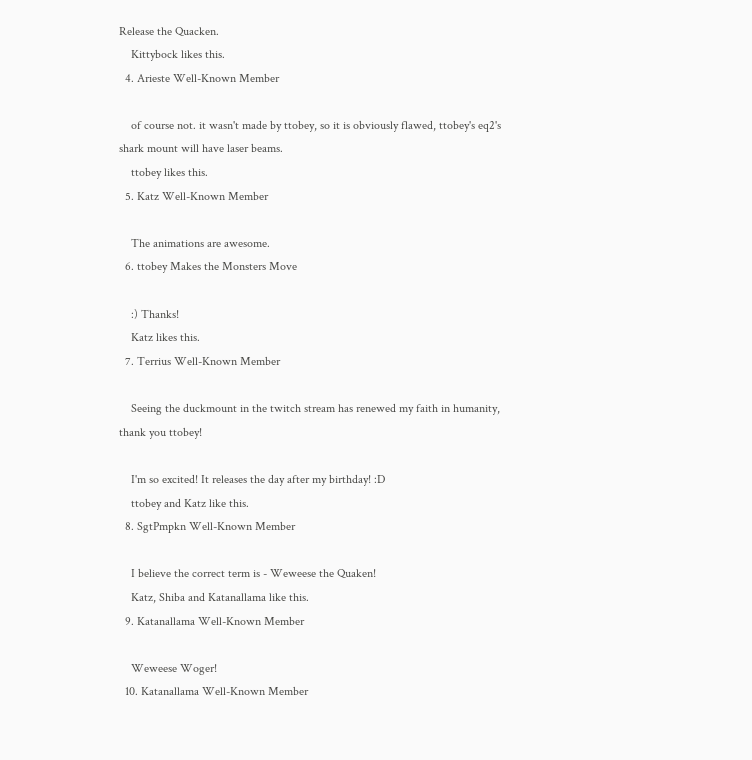Release the Quacken.
    Kittybock likes this.
  4. Arieste Well-Known Member

    of course not. it wasn't made by ttobey, so it is obviously flawed, ttobey's eq2's shark mount will have laser beams.
    ttobey likes this.
  5. Katz Well-Known Member

    The animations are awesome.
  6. ttobey Makes the Monsters Move

    :) Thanks!
    Katz likes this.
  7. Terrius Well-Known Member

    Seeing the duckmount in the twitch stream has renewed my faith in humanity, thank you ttobey!

    I'm so excited! It releases the day after my birthday! :D
    ttobey and Katz like this.
  8. SgtPmpkn Well-Known Member

    I believe the correct term is - Weweese the Quaken!
    Katz, Shiba and Katanallama like this.
  9. Katanallama Well-Known Member

    Weweese Woger!
  10. Katanallama Well-Known Member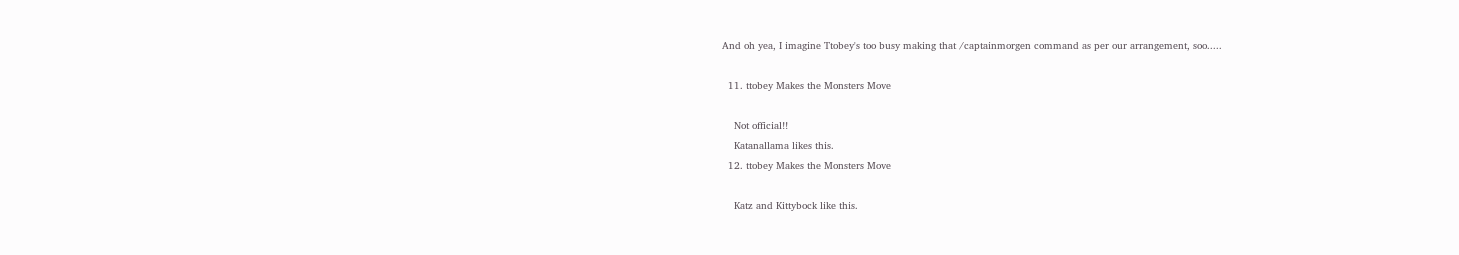And oh yea, I imagine Ttobey's too busy making that /captainmorgen command as per our arrangement, soo.....

  11. ttobey Makes the Monsters Move

    Not official!!
    Katanallama likes this.
  12. ttobey Makes the Monsters Move

    Katz and Kittybock like this.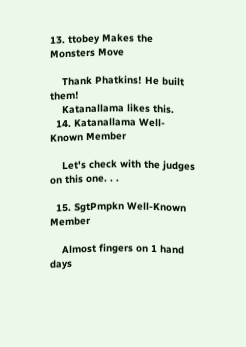13. ttobey Makes the Monsters Move

    Thank Phatkins! He built them!
    Katanallama likes this.
  14. Katanallama Well-Known Member

    Let's check with the judges on this one. . .

  15. SgtPmpkn Well-Known Member

    Almost fingers on 1 hand days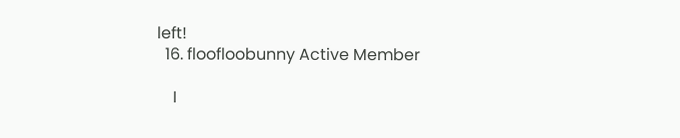left!
  16. floofloobunny Active Member

    I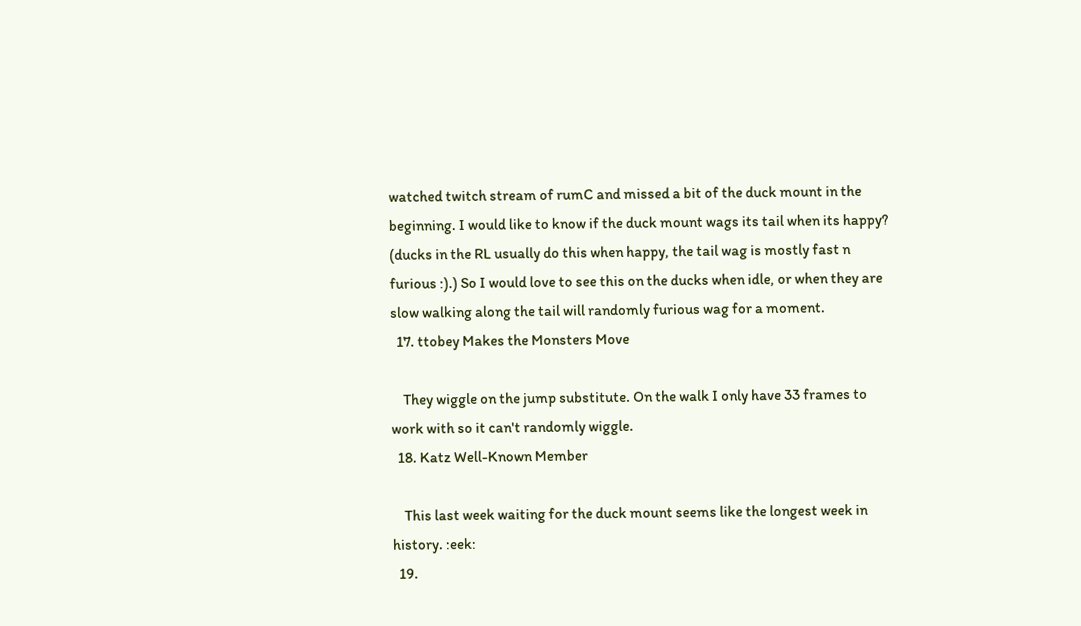watched twitch stream of rumC and missed a bit of the duck mount in the beginning. I would like to know if the duck mount wags its tail when its happy? (ducks in the RL usually do this when happy, the tail wag is mostly fast n furious :).) So I would love to see this on the ducks when idle, or when they are slow walking along the tail will randomly furious wag for a moment.
  17. ttobey Makes the Monsters Move

    They wiggle on the jump substitute. On the walk I only have 33 frames to work with so it can't randomly wiggle.
  18. Katz Well-Known Member

    This last week waiting for the duck mount seems like the longest week in history. :eek:
  19.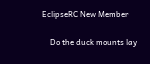EclipseRC New Member

    Do the duck mounts lay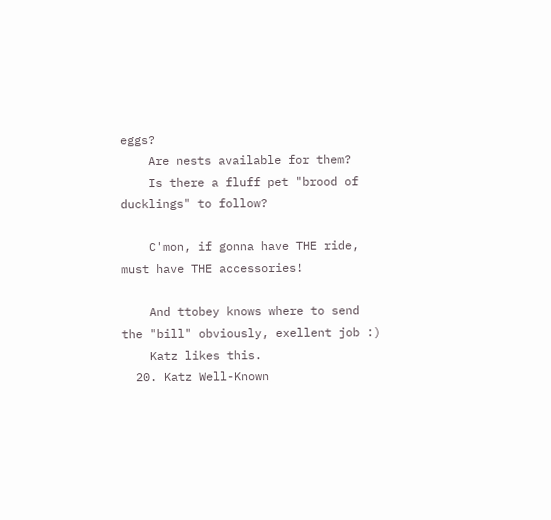eggs?
    Are nests available for them?
    Is there a fluff pet "brood of ducklings" to follow?

    C'mon, if gonna have THE ride, must have THE accessories!

    And ttobey knows where to send the "bill" obviously, exellent job :)
    Katz likes this.
  20. Katz Well-Known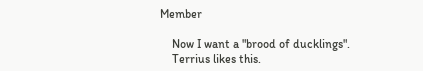Member

    Now I want a "brood of ducklings".
    Terrius likes this.